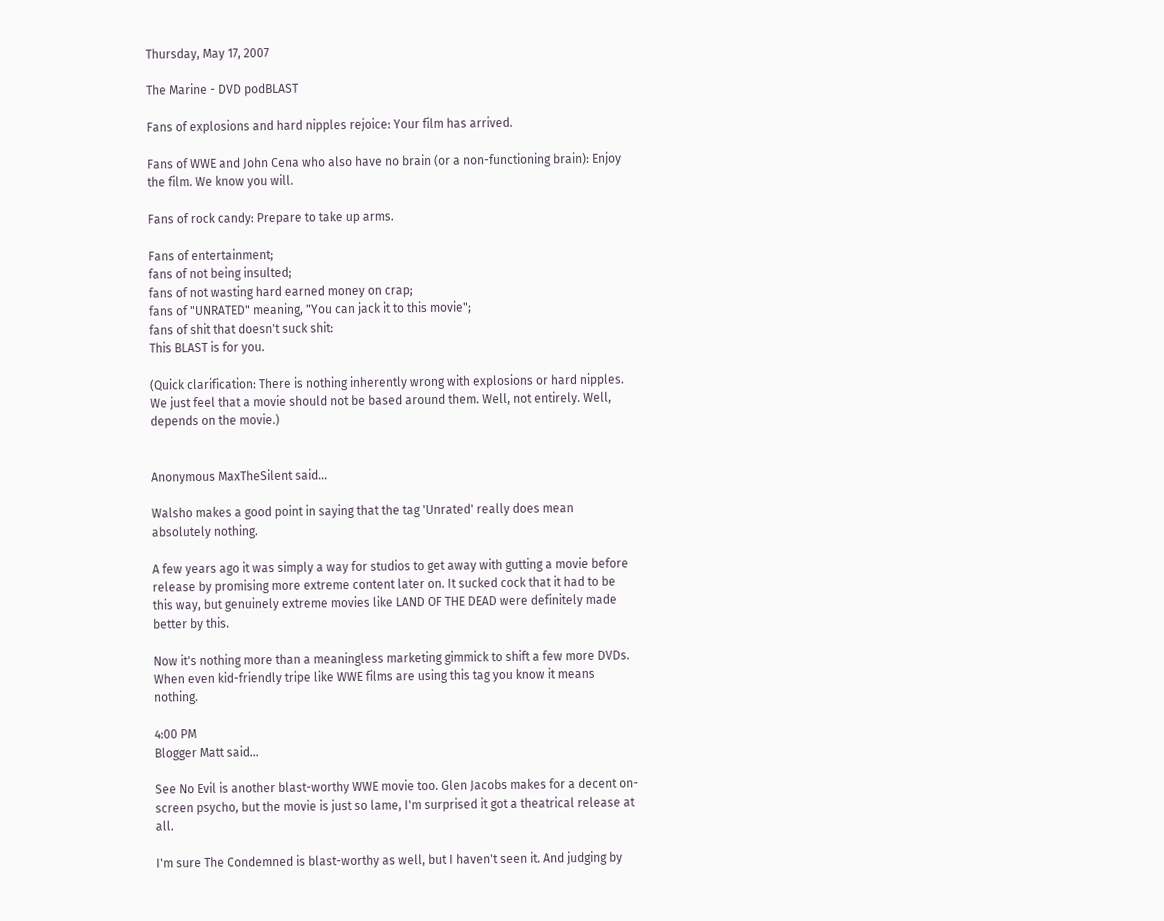Thursday, May 17, 2007

The Marine - DVD podBLAST

Fans of explosions and hard nipples rejoice: Your film has arrived.

Fans of WWE and John Cena who also have no brain (or a non-functioning brain): Enjoy the film. We know you will.

Fans of rock candy: Prepare to take up arms.

Fans of entertainment;
fans of not being insulted;
fans of not wasting hard earned money on crap;
fans of "UNRATED" meaning, "You can jack it to this movie";
fans of shit that doesn't suck shit:
This BLAST is for you.

(Quick clarification: There is nothing inherently wrong with explosions or hard nipples. We just feel that a movie should not be based around them. Well, not entirely. Well, depends on the movie.)


Anonymous MaxTheSilent said...

Walsho makes a good point in saying that the tag 'Unrated' really does mean absolutely nothing.

A few years ago it was simply a way for studios to get away with gutting a movie before release by promising more extreme content later on. It sucked cock that it had to be this way, but genuinely extreme movies like LAND OF THE DEAD were definitely made better by this.

Now it's nothing more than a meaningless marketing gimmick to shift a few more DVDs. When even kid-friendly tripe like WWE films are using this tag you know it means nothing.

4:00 PM
Blogger Matt said...

See No Evil is another blast-worthy WWE movie too. Glen Jacobs makes for a decent on-screen psycho, but the movie is just so lame, I'm surprised it got a theatrical release at all.

I'm sure The Condemned is blast-worthy as well, but I haven't seen it. And judging by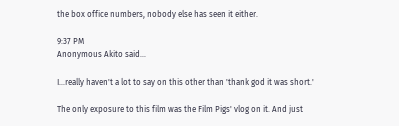the box office numbers, nobody else has seen it either.

9:37 PM
Anonymous Akito said...

I...really haven't a lot to say on this other than 'thank god it was short.'

The only exposure to this film was the Film Pigs' vlog on it. And just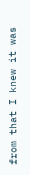from that I knew it was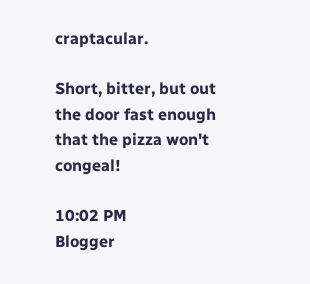craptacular.

Short, bitter, but out the door fast enough that the pizza won't congeal!

10:02 PM
Blogger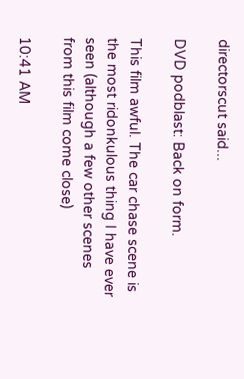directorscut said...

DVD podblast: Back on form.

This film awful. The car chase scene is the most ridonkulous thing I have ever seen (although a few other scenes from this film come close)

10:41 AM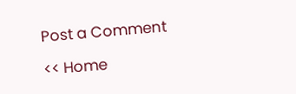Post a Comment

<< Home